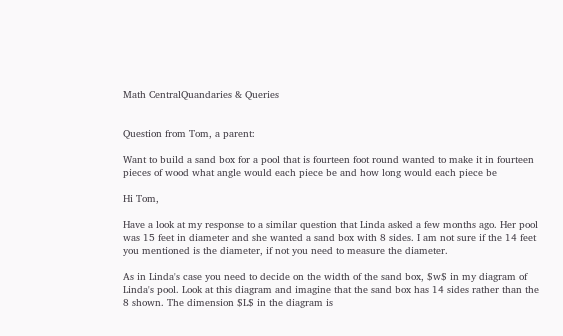Math CentralQuandaries & Queries


Question from Tom, a parent:

Want to build a sand box for a pool that is fourteen foot round wanted to make it in fourteen pieces of wood what angle would each piece be and how long would each piece be

Hi Tom,

Have a look at my response to a similar question that Linda asked a few months ago. Her pool was 15 feet in diameter and she wanted a sand box with 8 sides. I am not sure if the 14 feet you mentioned is the diameter, if not you need to measure the diameter.

As in Linda's case you need to decide on the width of the sand box, $w$ in my diagram of Linda's pool. Look at this diagram and imagine that the sand box has 14 sides rather than the 8 shown. The dimension $L$ in the diagram is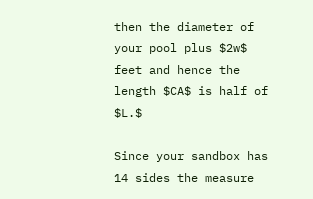then the diameter of your pool plus $2w$ feet and hence the length $CA$ is half of $L.$

Since your sandbox has 14 sides the measure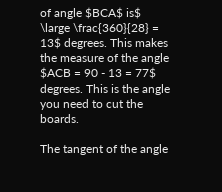of angle $BCA$ is$ \large \frac{360}{28} = 13$ degrees. This makes the measure of the angle $ACB = 90 - 13 = 77$ degrees. This is the angle you need to cut the boards.

The tangent of the angle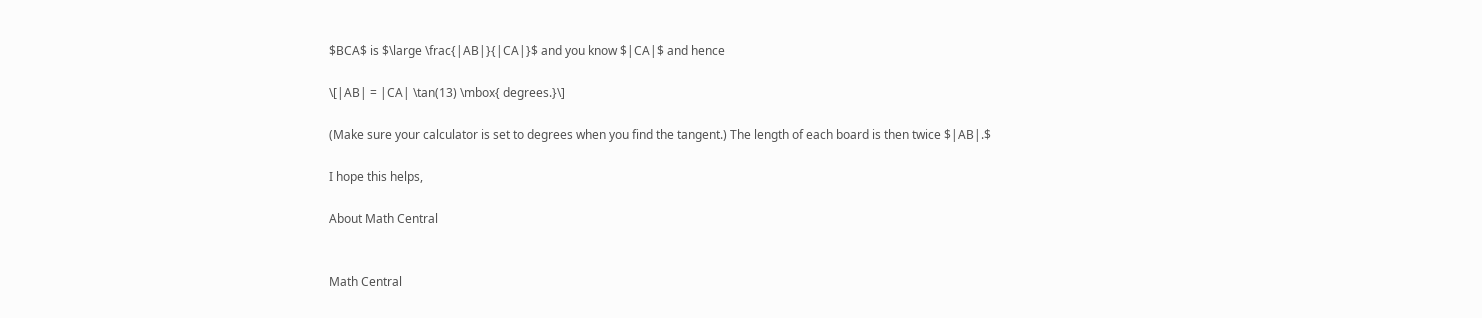$BCA$ is $\large \frac{|AB|}{|CA|}$ and you know $|CA|$ and hence

\[|AB| = |CA| \tan(13) \mbox{ degrees.}\]

(Make sure your calculator is set to degrees when you find the tangent.) The length of each board is then twice $|AB|.$

I hope this helps,

About Math Central


Math Central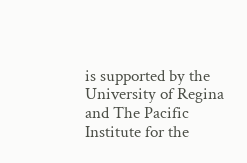is supported by the University of Regina and The Pacific Institute for the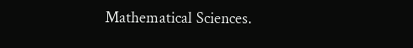Mathematical Sciences.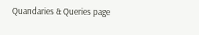Quandaries & Queries page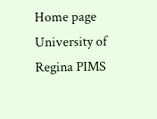Home page University of Regina PIMS